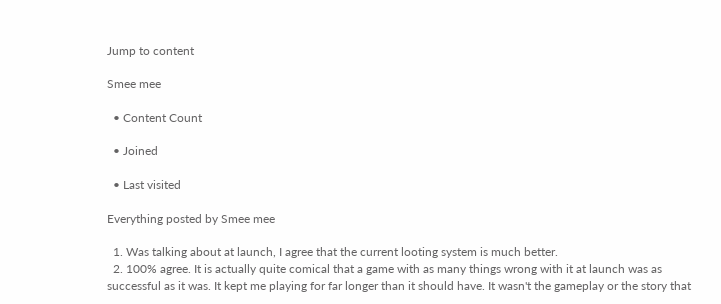Jump to content

Smee mee

  • Content Count

  • Joined

  • Last visited

Everything posted by Smee mee

  1. Was talking about at launch, I agree that the current looting system is much better.
  2. 100% agree. It is actually quite comical that a game with as many things wrong with it at launch was as successful as it was. It kept me playing for far longer than it should have. It wasn't the gameplay or the story that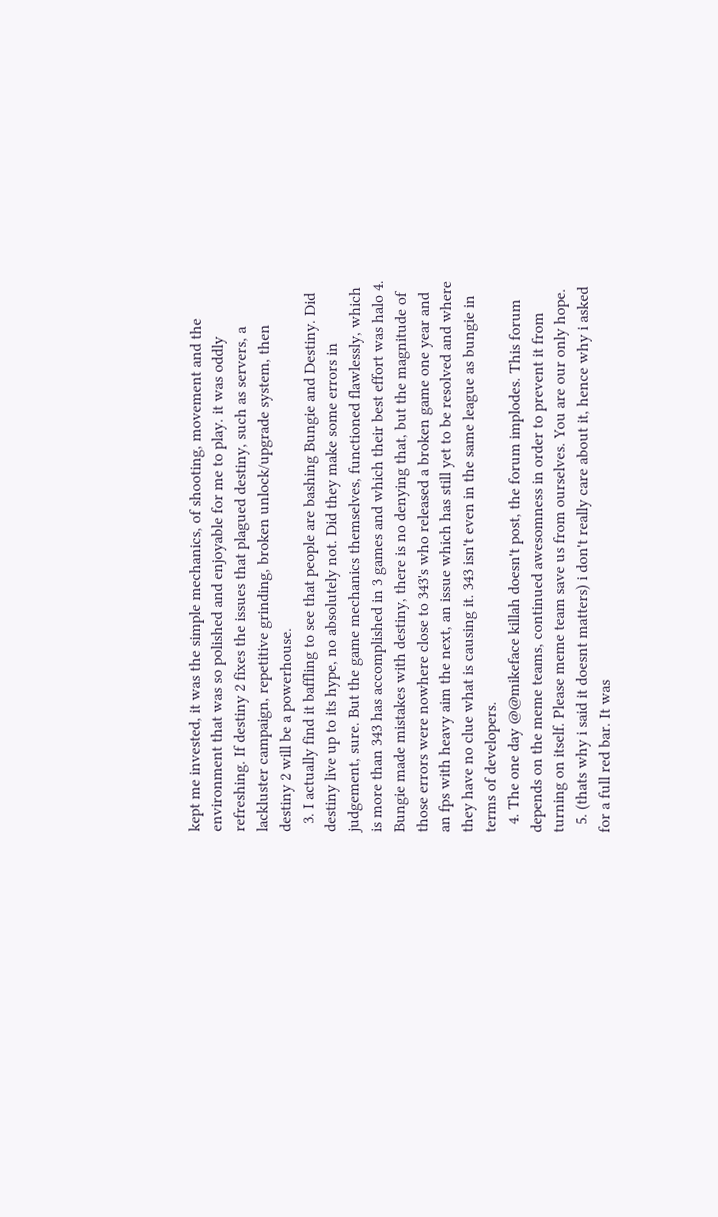kept me invested, it was the simple mechanics, of shooting, movement and the environment that was so polished and enjoyable for me to play. it was oddly refreshing. If destiny 2 fixes the issues that plagued destiny, such as servers, a lackluster campaign, repetitive grinding, broken unlock/upgrade system, then destiny 2 will be a powerhouse.
  3. I actually find it baffling to see that people are bashing Bungie and Destiny. Did destiny live up to its hype, no absolutely not. Did they make some errors in judgement, sure. But the game mechanics themselves, functioned flawlessly, which is more than 343 has accomplished in 3 games and which their best effort was halo 4. Bungie made mistakes with destiny, there is no denying that, but the magnitude of those errors were nowhere close to 343's who released a broken game one year and an fps with heavy aim the next, an issue which has still yet to be resolved and where they have no clue what is causing it. 343 isn't even in the same league as bungie in terms of developers.
  4. The one day @@mikeface killah doesn't post, the forum implodes. This forum depends on the meme teams, continued awesomness in order to prevent it from turning on itself. Please meme team save us from ourselves. You are our only hope.
  5. (thats why i said it doesnt matters) i don't really care about it, hence why i asked for a full red bar. It was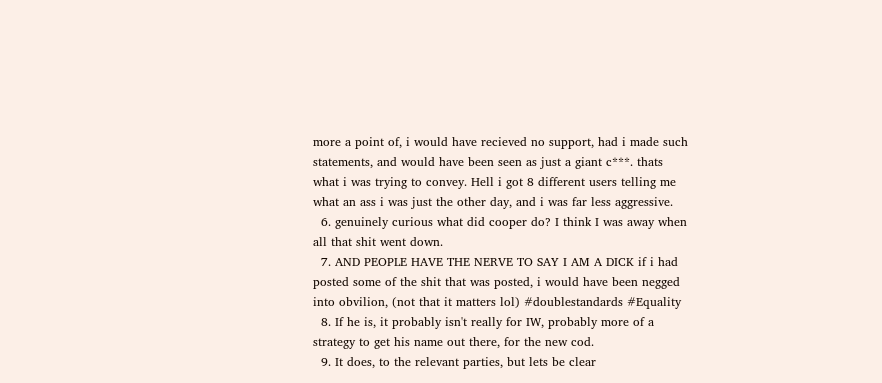more a point of, i would have recieved no support, had i made such statements, and would have been seen as just a giant c***. thats what i was trying to convey. Hell i got 8 different users telling me what an ass i was just the other day, and i was far less aggressive.
  6. genuinely curious what did cooper do? I think I was away when all that shit went down.
  7. AND PEOPLE HAVE THE NERVE TO SAY I AM A DICK if i had posted some of the shit that was posted, i would have been negged into obvilion, (not that it matters lol) #doublestandards #Equality
  8. If he is, it probably isn't really for IW, probably more of a strategy to get his name out there, for the new cod.
  9. It does, to the relevant parties, but lets be clear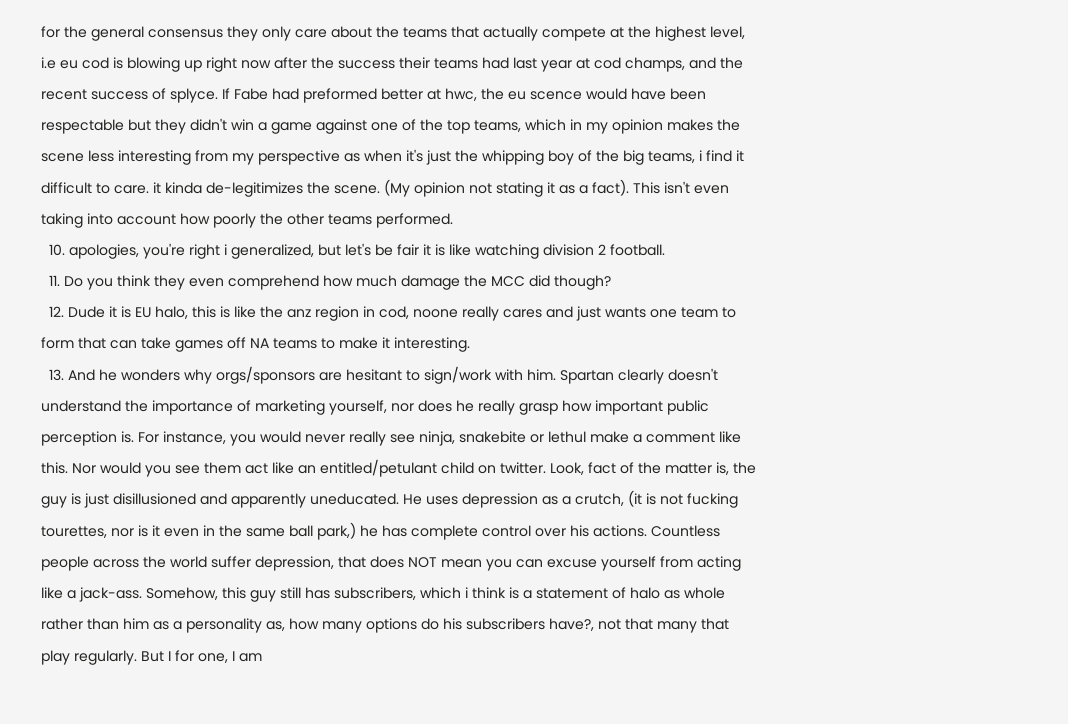for the general consensus they only care about the teams that actually compete at the highest level, i.e eu cod is blowing up right now after the success their teams had last year at cod champs, and the recent success of splyce. If Fabe had preformed better at hwc, the eu scence would have been respectable but they didn't win a game against one of the top teams, which in my opinion makes the scene less interesting from my perspective as when it's just the whipping boy of the big teams, i find it difficult to care. it kinda de-legitimizes the scene. (My opinion not stating it as a fact). This isn't even taking into account how poorly the other teams performed.
  10. apologies, you're right i generalized, but let's be fair it is like watching division 2 football.
  11. Do you think they even comprehend how much damage the MCC did though?
  12. Dude it is EU halo, this is like the anz region in cod, noone really cares and just wants one team to form that can take games off NA teams to make it interesting.
  13. And he wonders why orgs/sponsors are hesitant to sign/work with him. Spartan clearly doesn't understand the importance of marketing yourself, nor does he really grasp how important public perception is. For instance, you would never really see ninja, snakebite or lethul make a comment like this. Nor would you see them act like an entitled/petulant child on twitter. Look, fact of the matter is, the guy is just disillusioned and apparently uneducated. He uses depression as a crutch, (it is not fucking tourettes, nor is it even in the same ball park,) he has complete control over his actions. Countless people across the world suffer depression, that does NOT mean you can excuse yourself from acting like a jack-ass. Somehow, this guy still has subscribers, which i think is a statement of halo as whole rather than him as a personality as, how many options do his subscribers have?, not that many that play regularly. But I for one, I am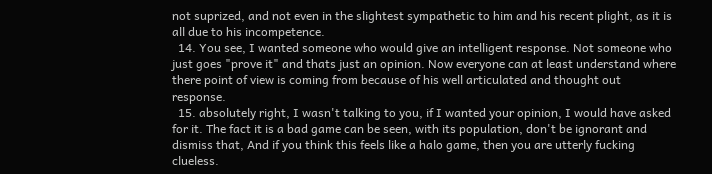not suprized, and not even in the slightest sympathetic to him and his recent plight, as it is all due to his incompetence.
  14. You see, I wanted someone who would give an intelligent response. Not someone who just goes "prove it" and thats just an opinion. Now everyone can at least understand where there point of view is coming from because of his well articulated and thought out response.
  15. absolutely right, I wasn't talking to you, if I wanted your opinion, I would have asked for it. The fact it is a bad game can be seen, with its population, don't be ignorant and dismiss that, And if you think this feels like a halo game, then you are utterly fucking clueless.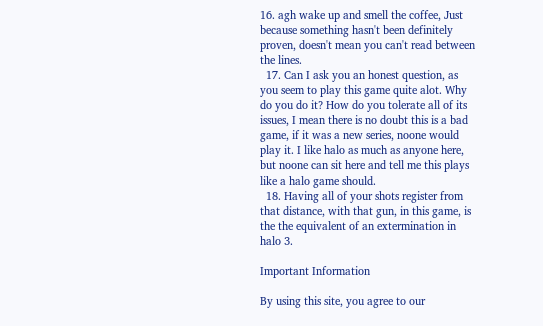16. agh wake up and smell the coffee, Just because something hasn't been definitely proven, doesn't mean you can't read between the lines.
  17. Can I ask you an honest question, as you seem to play this game quite alot. Why do you do it? How do you tolerate all of its issues, I mean there is no doubt this is a bad game, if it was a new series, noone would play it. I like halo as much as anyone here, but noone can sit here and tell me this plays like a halo game should.
  18. Having all of your shots register from that distance, with that gun, in this game, is the the equivalent of an extermination in halo 3.

Important Information

By using this site, you agree to our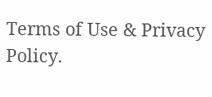Terms of Use & Privacy Policy.